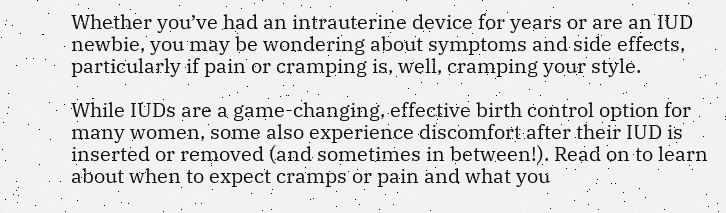Whether you’ve had an intrauterine device for years or are an IUD newbie, you may be wondering about symptoms and side effects, particularly if pain or cramping is, well, cramping your style.

While IUDs are a game-changing, effective birth control option for many women, some also experience discomfort after their IUD is inserted or removed (and sometimes in between!). Read on to learn about when to expect cramps or pain and what you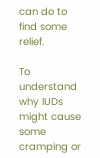can do to find some relief.

To understand why IUDs might cause some cramping or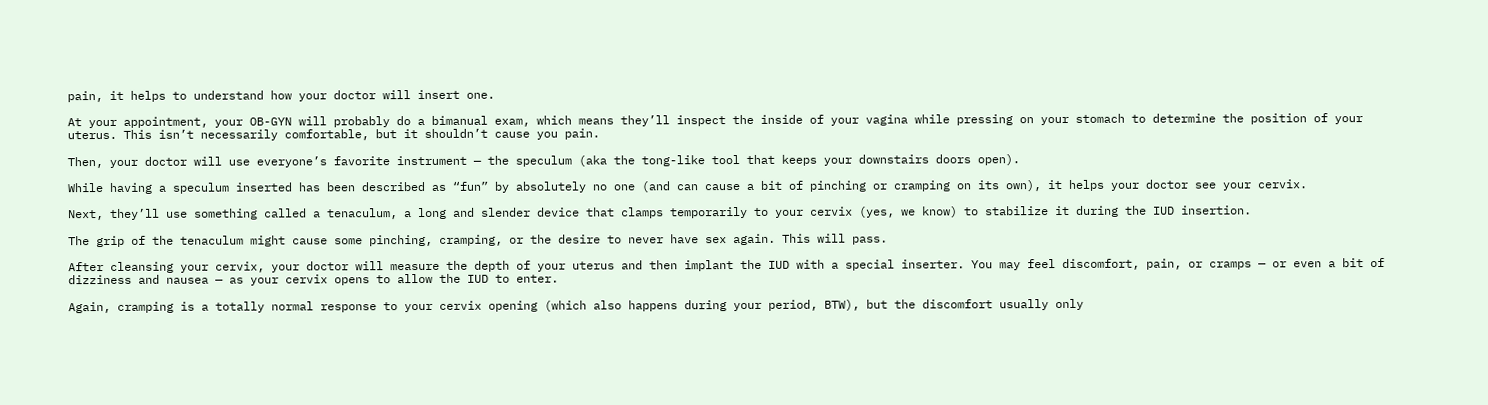pain, it helps to understand how your doctor will insert one.

At your appointment, your OB-GYN will probably do a bimanual exam, which means they’ll inspect the inside of your vagina while pressing on your stomach to determine the position of your uterus. This isn’t necessarily comfortable, but it shouldn’t cause you pain.

Then, your doctor will use everyone’s favorite instrument — the speculum (aka the tong-like tool that keeps your downstairs doors open).

While having a speculum inserted has been described as “fun” by absolutely no one (and can cause a bit of pinching or cramping on its own), it helps your doctor see your cervix.

Next, they’ll use something called a tenaculum, a long and slender device that clamps temporarily to your cervix (yes, we know) to stabilize it during the IUD insertion.

The grip of the tenaculum might cause some pinching, cramping, or the desire to never have sex again. This will pass.

After cleansing your cervix, your doctor will measure the depth of your uterus and then implant the IUD with a special inserter. You may feel discomfort, pain, or cramps — or even a bit of dizziness and nausea — as your cervix opens to allow the IUD to enter.

Again, cramping is a totally normal response to your cervix opening (which also happens during your period, BTW), but the discomfort usually only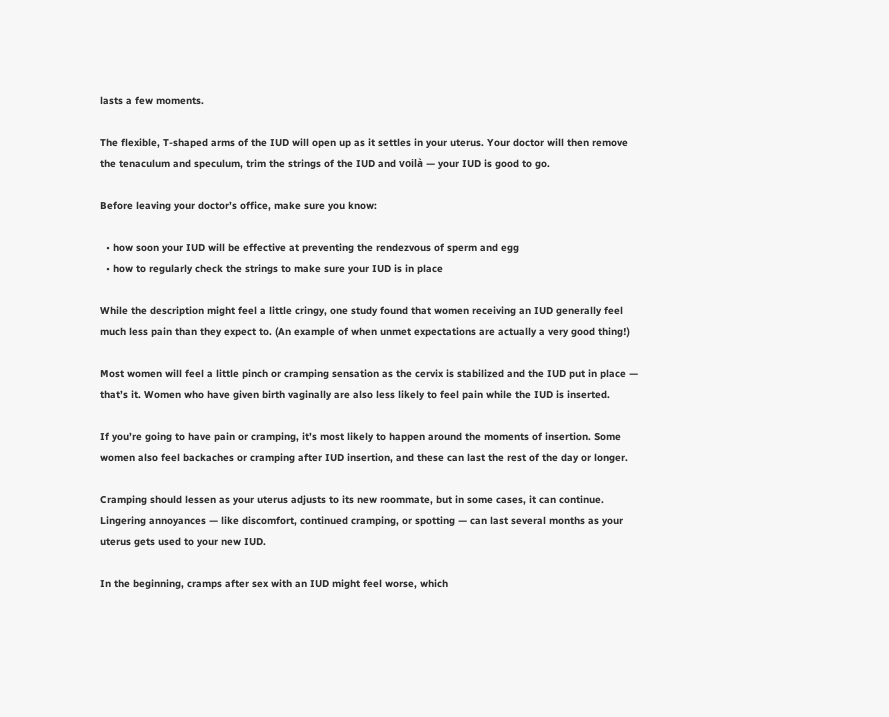lasts a few moments.

The flexible, T-shaped arms of the IUD will open up as it settles in your uterus. Your doctor will then remove the tenaculum and speculum, trim the strings of the IUD and voilà — your IUD is good to go.

Before leaving your doctor’s office, make sure you know:

  • how soon your IUD will be effective at preventing the rendezvous of sperm and egg
  • how to regularly check the strings to make sure your IUD is in place

While the description might feel a little cringy, one study found that women receiving an IUD generally feel much less pain than they expect to. (An example of when unmet expectations are actually a very good thing!)

Most women will feel a little pinch or cramping sensation as the cervix is stabilized and the IUD put in place — that’s it. Women who have given birth vaginally are also less likely to feel pain while the IUD is inserted.

If you’re going to have pain or cramping, it’s most likely to happen around the moments of insertion. Some women also feel backaches or cramping after IUD insertion, and these can last the rest of the day or longer.

Cramping should lessen as your uterus adjusts to its new roommate, but in some cases, it can continue. Lingering annoyances — like discomfort, continued cramping, or spotting — can last several months as your uterus gets used to your new IUD.

In the beginning, cramps after sex with an IUD might feel worse, which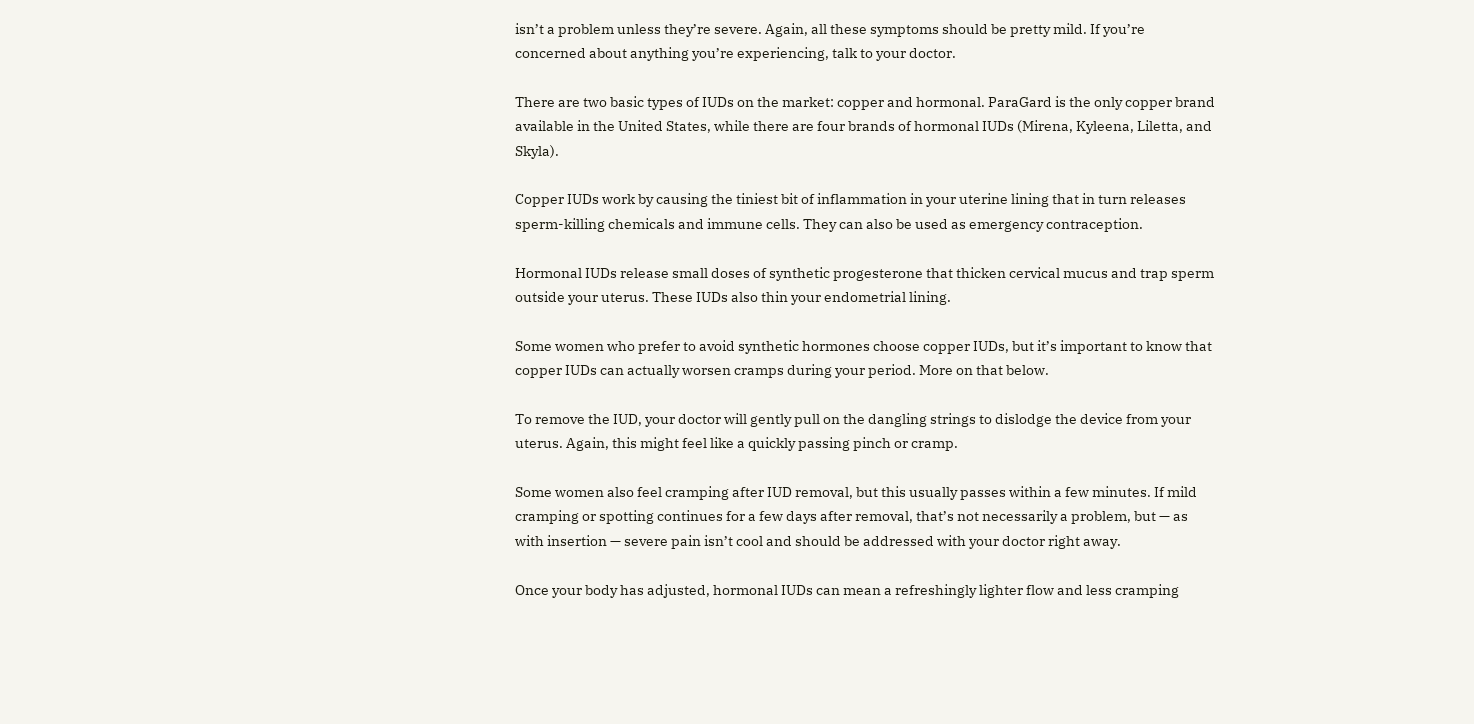isn’t a problem unless they’re severe. Again, all these symptoms should be pretty mild. If you’re concerned about anything you’re experiencing, talk to your doctor.

There are two basic types of IUDs on the market: copper and hormonal. ParaGard is the only copper brand available in the United States, while there are four brands of hormonal IUDs (Mirena, Kyleena, Liletta, and Skyla).

Copper IUDs work by causing the tiniest bit of inflammation in your uterine lining that in turn releases sperm-killing chemicals and immune cells. They can also be used as emergency contraception.

Hormonal IUDs release small doses of synthetic progesterone that thicken cervical mucus and trap sperm outside your uterus. These IUDs also thin your endometrial lining.

Some women who prefer to avoid synthetic hormones choose copper IUDs, but it’s important to know that copper IUDs can actually worsen cramps during your period. More on that below.

To remove the IUD, your doctor will gently pull on the dangling strings to dislodge the device from your uterus. Again, this might feel like a quickly passing pinch or cramp.

Some women also feel cramping after IUD removal, but this usually passes within a few minutes. If mild cramping or spotting continues for a few days after removal, that’s not necessarily a problem, but — as with insertion — severe pain isn’t cool and should be addressed with your doctor right away.

Once your body has adjusted, hormonal IUDs can mean a refreshingly lighter flow and less cramping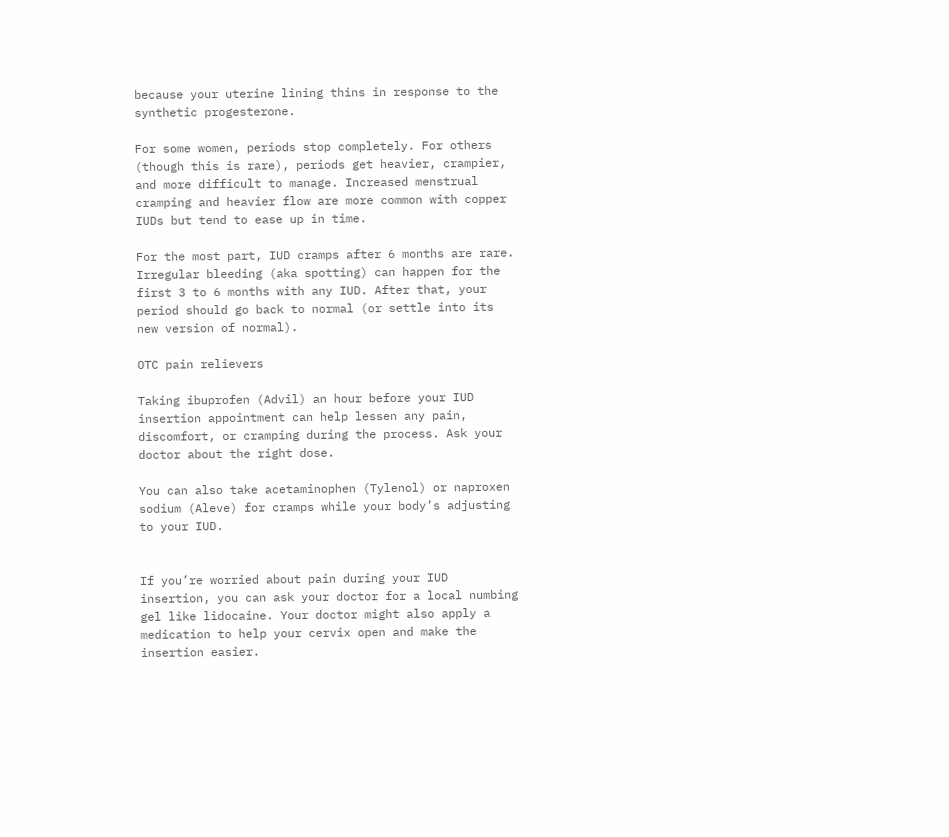because your uterine lining thins in response to the synthetic progesterone.

For some women, periods stop completely. For others (though this is rare), periods get heavier, crampier, and more difficult to manage. Increased menstrual cramping and heavier flow are more common with copper IUDs but tend to ease up in time.

For the most part, IUD cramps after 6 months are rare. Irregular bleeding (aka spotting) can happen for the first 3 to 6 months with any IUD. After that, your period should go back to normal (or settle into its new version of normal).

OTC pain relievers

Taking ibuprofen (Advil) an hour before your IUD insertion appointment can help lessen any pain, discomfort, or cramping during the process. Ask your doctor about the right dose.

You can also take acetaminophen (Tylenol) or naproxen sodium (Aleve) for cramps while your body’s adjusting to your IUD.


If you’re worried about pain during your IUD insertion, you can ask your doctor for a local numbing gel like lidocaine. Your doctor might also apply a medication to help your cervix open and make the insertion easier.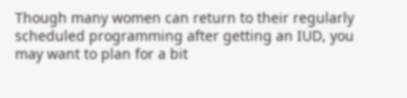Though many women can return to their regularly scheduled programming after getting an IUD, you may want to plan for a bit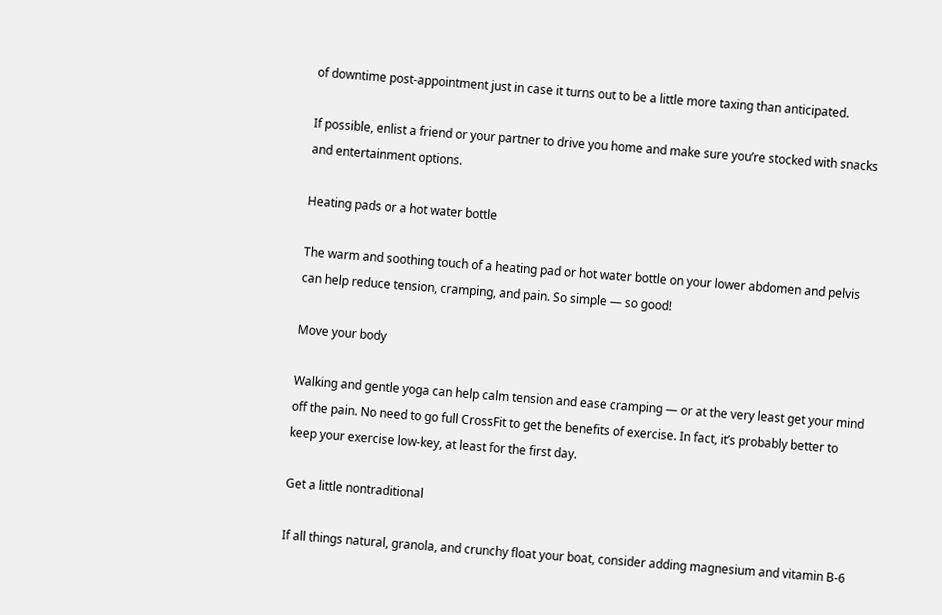of downtime post-appointment just in case it turns out to be a little more taxing than anticipated.

If possible, enlist a friend or your partner to drive you home and make sure you’re stocked with snacks and entertainment options.

Heating pads or a hot water bottle

The warm and soothing touch of a heating pad or hot water bottle on your lower abdomen and pelvis can help reduce tension, cramping, and pain. So simple — so good!

Move your body

Walking and gentle yoga can help calm tension and ease cramping — or at the very least get your mind off the pain. No need to go full CrossFit to get the benefits of exercise. In fact, it’s probably better to keep your exercise low-key, at least for the first day.

Get a little nontraditional

If all things natural, granola, and crunchy float your boat, consider adding magnesium and vitamin B-6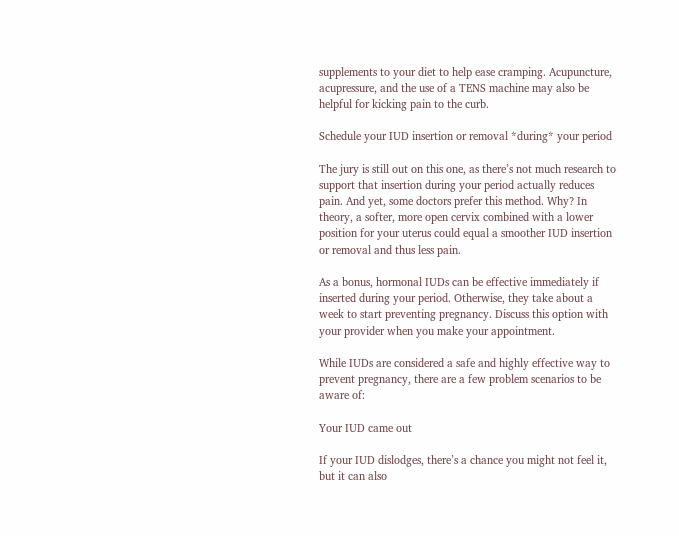supplements to your diet to help ease cramping. Acupuncture, acupressure, and the use of a TENS machine may also be helpful for kicking pain to the curb.

Schedule your IUD insertion or removal *during* your period

The jury is still out on this one, as there’s not much research to support that insertion during your period actually reduces pain. And yet, some doctors prefer this method. Why? In theory, a softer, more open cervix combined with a lower position for your uterus could equal a smoother IUD insertion or removal and thus less pain.

As a bonus, hormonal IUDs can be effective immediately if inserted during your period. Otherwise, they take about a week to start preventing pregnancy. Discuss this option with your provider when you make your appointment.

While IUDs are considered a safe and highly effective way to prevent pregnancy, there are a few problem scenarios to be aware of:

Your IUD came out

If your IUD dislodges, there’s a chance you might not feel it, but it can also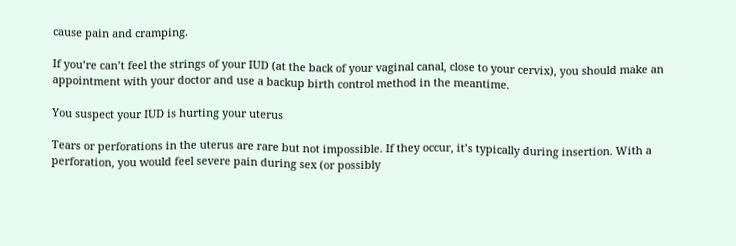cause pain and cramping.

If you’re can’t feel the strings of your IUD (at the back of your vaginal canal, close to your cervix), you should make an appointment with your doctor and use a backup birth control method in the meantime.

You suspect your IUD is hurting your uterus

Tears or perforations in the uterus are rare but not impossible. If they occur, it’s typically during insertion. With a perforation, you would feel severe pain during sex (or possibly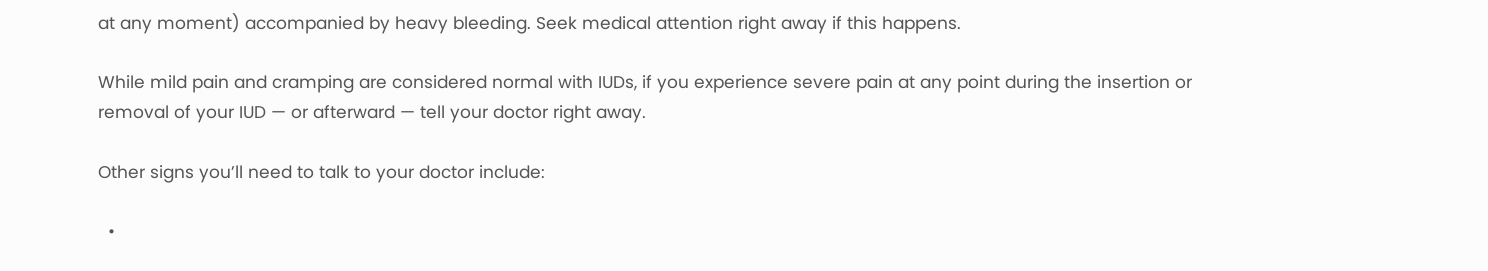at any moment) accompanied by heavy bleeding. Seek medical attention right away if this happens.

While mild pain and cramping are considered normal with IUDs, if you experience severe pain at any point during the insertion or removal of your IUD — or afterward — tell your doctor right away.

Other signs you’ll need to talk to your doctor include:

  •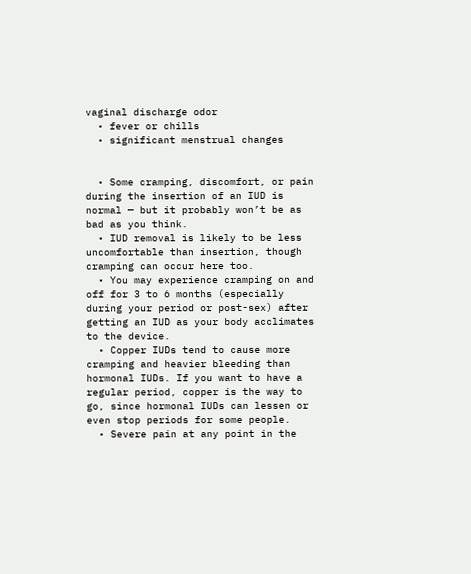vaginal discharge odor
  • fever or chills
  • significant menstrual changes


  • Some cramping, discomfort, or pain during the insertion of an IUD is normal — but it probably won’t be as bad as you think.
  • IUD removal is likely to be less uncomfortable than insertion, though cramping can occur here too.
  • You may experience cramping on and off for 3 to 6 months (especially during your period or post-sex) after getting an IUD as your body acclimates to the device.
  • Copper IUDs tend to cause more cramping and heavier bleeding than hormonal IUDs. If you want to have a regular period, copper is the way to go, since hormonal IUDs can lessen or even stop periods for some people.
  • Severe pain at any point in the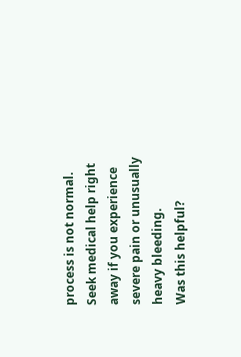process is not normal. Seek medical help right away if you experience severe pain or unusually heavy bleeding.
Was this helpful?